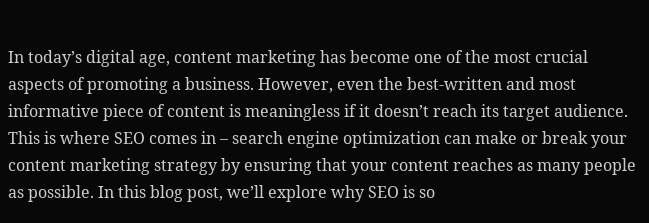In today’s digital age, content marketing has become one of the most crucial aspects of promoting a business. However, even the best-written and most informative piece of content is meaningless if it doesn’t reach its target audience. This is where SEO comes in – search engine optimization can make or break your content marketing strategy by ensuring that your content reaches as many people as possible. In this blog post, we’ll explore why SEO is so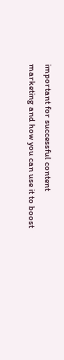important for successful content marketing and how you can use it to boost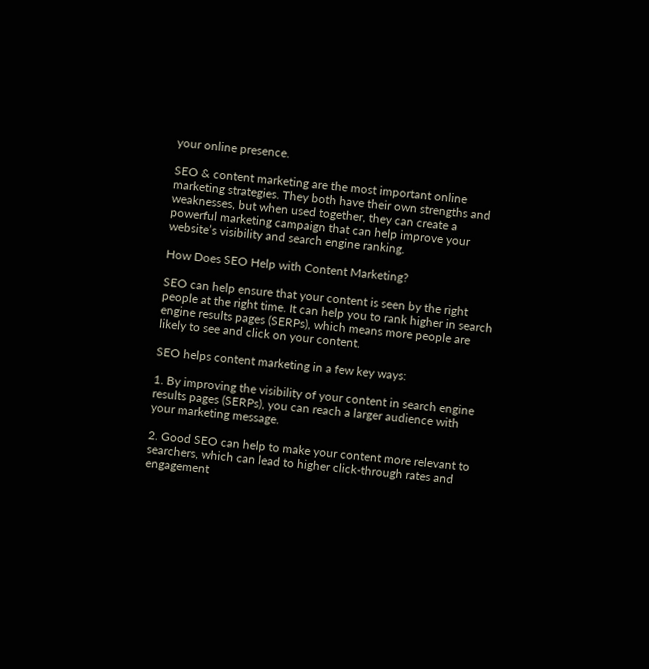your online presence.

SEO & content marketing are the most important online marketing strategies. They both have their own strengths and weaknesses, but when used together, they can create a powerful marketing campaign that can help improve your website’s visibility and search engine ranking.

How Does SEO Help with Content Marketing?

SEO can help ensure that your content is seen by the right people at the right time. It can help you to rank higher in search engine results pages (SERPs), which means more people are likely to see and click on your content.

SEO helps content marketing in a few key ways:

1. By improving the visibility of your content in search engine results pages (SERPs), you can reach a larger audience with your marketing message.

2. Good SEO can help to make your content more relevant to searchers, which can lead to higher click-through rates and engagement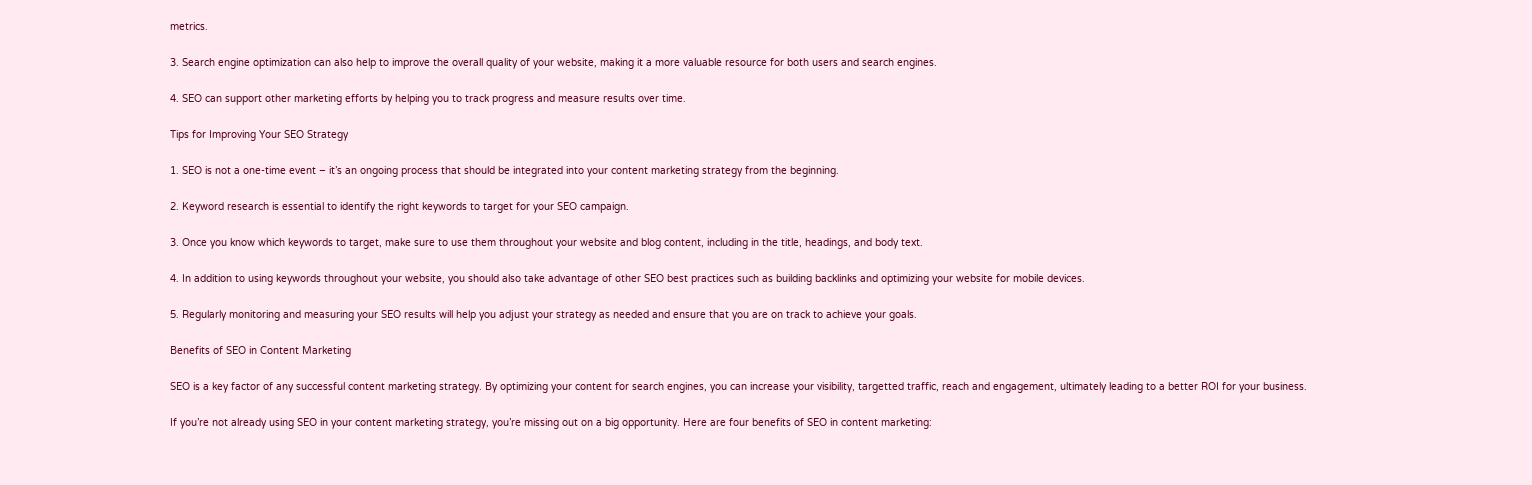metrics.

3. Search engine optimization can also help to improve the overall quality of your website, making it a more valuable resource for both users and search engines.

4. SEO can support other marketing efforts by helping you to track progress and measure results over time.

Tips for Improving Your SEO Strategy

1. SEO is not a one-time event – it’s an ongoing process that should be integrated into your content marketing strategy from the beginning.

2. Keyword research is essential to identify the right keywords to target for your SEO campaign.

3. Once you know which keywords to target, make sure to use them throughout your website and blog content, including in the title, headings, and body text.

4. In addition to using keywords throughout your website, you should also take advantage of other SEO best practices such as building backlinks and optimizing your website for mobile devices.

5. Regularly monitoring and measuring your SEO results will help you adjust your strategy as needed and ensure that you are on track to achieve your goals.

Benefits of SEO in Content Marketing

SEO is a key factor of any successful content marketing strategy. By optimizing your content for search engines, you can increase your visibility, targetted traffic, reach and engagement, ultimately leading to a better ROI for your business.

If you’re not already using SEO in your content marketing strategy, you’re missing out on a big opportunity. Here are four benefits of SEO in content marketing: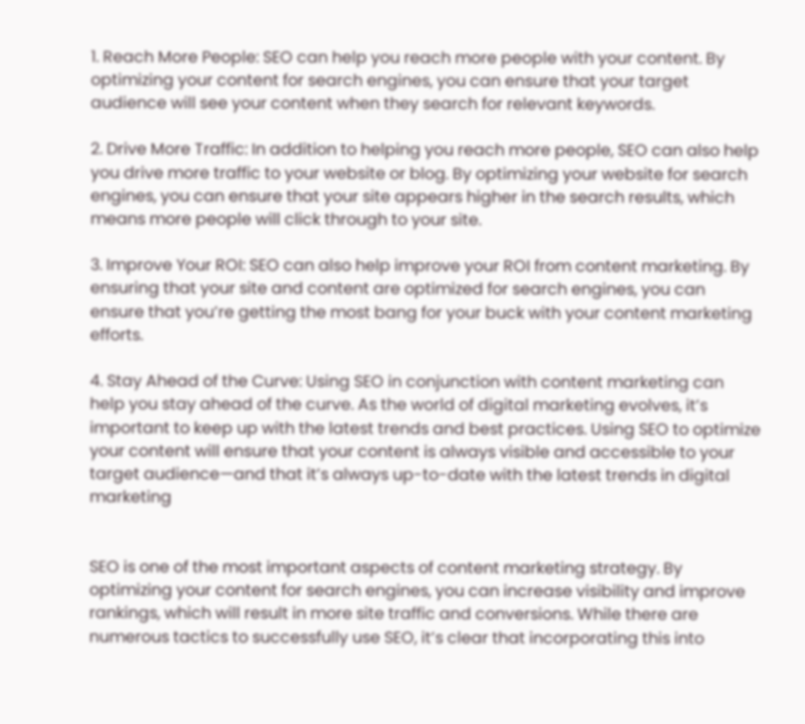1. Reach More People: SEO can help you reach more people with your content. By optimizing your content for search engines, you can ensure that your target audience will see your content when they search for relevant keywords.

2. Drive More Traffic: In addition to helping you reach more people, SEO can also help you drive more traffic to your website or blog. By optimizing your website for search engines, you can ensure that your site appears higher in the search results, which means more people will click through to your site.

3. Improve Your ROI: SEO can also help improve your ROI from content marketing. By ensuring that your site and content are optimized for search engines, you can ensure that you’re getting the most bang for your buck with your content marketing efforts.

4. Stay Ahead of the Curve: Using SEO in conjunction with content marketing can help you stay ahead of the curve. As the world of digital marketing evolves, it’s important to keep up with the latest trends and best practices. Using SEO to optimize your content will ensure that your content is always visible and accessible to your target audience—and that it’s always up-to-date with the latest trends in digital marketing


SEO is one of the most important aspects of content marketing strategy. By optimizing your content for search engines, you can increase visibility and improve rankings, which will result in more site traffic and conversions. While there are numerous tactics to successfully use SEO, it’s clear that incorporating this into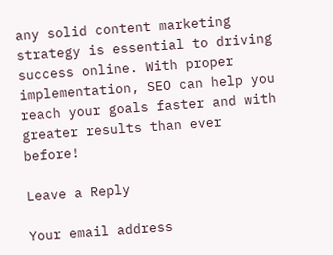any solid content marketing strategy is essential to driving success online. With proper implementation, SEO can help you reach your goals faster and with greater results than ever before!

Leave a Reply

Your email address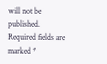will not be published. Required fields are marked *